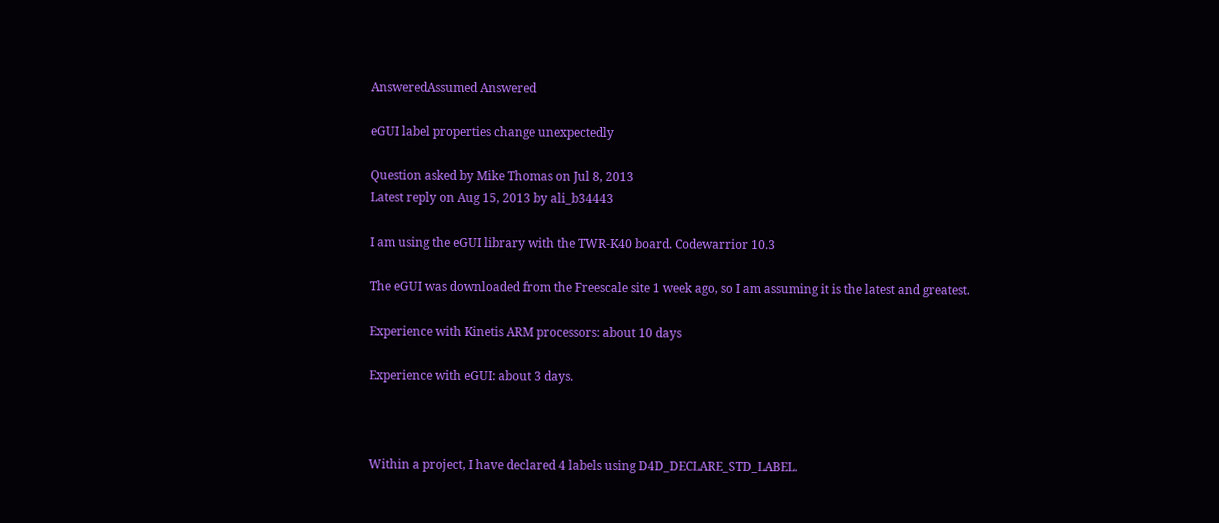AnsweredAssumed Answered

eGUI label properties change unexpectedly

Question asked by Mike Thomas on Jul 8, 2013
Latest reply on Aug 15, 2013 by ali_b34443

I am using the eGUI library with the TWR-K40 board. Codewarrior 10.3

The eGUI was downloaded from the Freescale site 1 week ago, so I am assuming it is the latest and greatest.

Experience with Kinetis ARM processors: about 10 days

Experience with eGUI: about 3 days.



Within a project, I have declared 4 labels using D4D_DECLARE_STD_LABEL.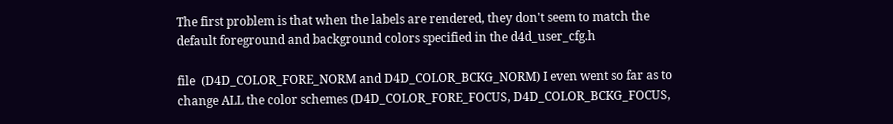The first problem is that when the labels are rendered, they don't seem to match the default foreground and background colors specified in the d4d_user_cfg.h

file  (D4D_COLOR_FORE_NORM and D4D_COLOR_BCKG_NORM) I even went so far as to change ALL the color schemes (D4D_COLOR_FORE_FOCUS, D4D_COLOR_BCKG_FOCUS,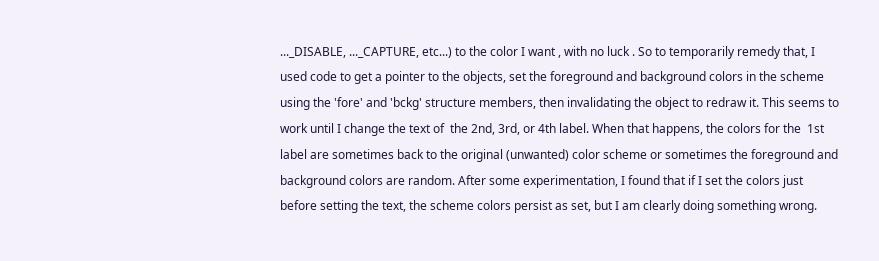..._DISABLE, ..._CAPTURE, etc...) to the color I want , with no luck . So to temporarily remedy that, I used code to get a pointer to the objects, set the foreground and background colors in the scheme using the 'fore' and 'bckg' structure members, then invalidating the object to redraw it. This seems to work until I change the text of  the 2nd, 3rd, or 4th label. When that happens, the colors for the  1st label are sometimes back to the original (unwanted) color scheme or sometimes the foreground and background colors are random. After some experimentation, I found that if I set the colors just before setting the text, the scheme colors persist as set, but I am clearly doing something wrong.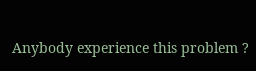Anybody experience this problem ?